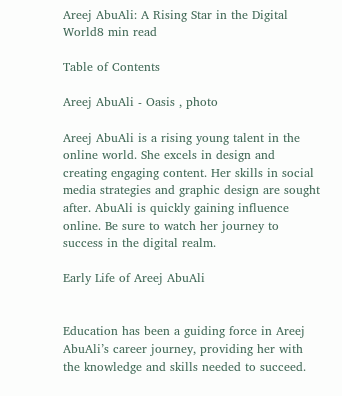Areej AbuAli: A Rising Star in the Digital World8 min read

Table of Contents

Areej AbuAli - Oasis , photo

Areej AbuAli is a rising young talent in the online world. She excels in design and creating engaging content. Her skills in social media strategies and graphic design are sought after. AbuAli is quickly gaining influence online. Be sure to watch her journey to success in the digital realm.

Early Life of Areej AbuAli


Education has been a guiding force in Areej AbuAli’s career journey, providing her with the knowledge and skills needed to succeed.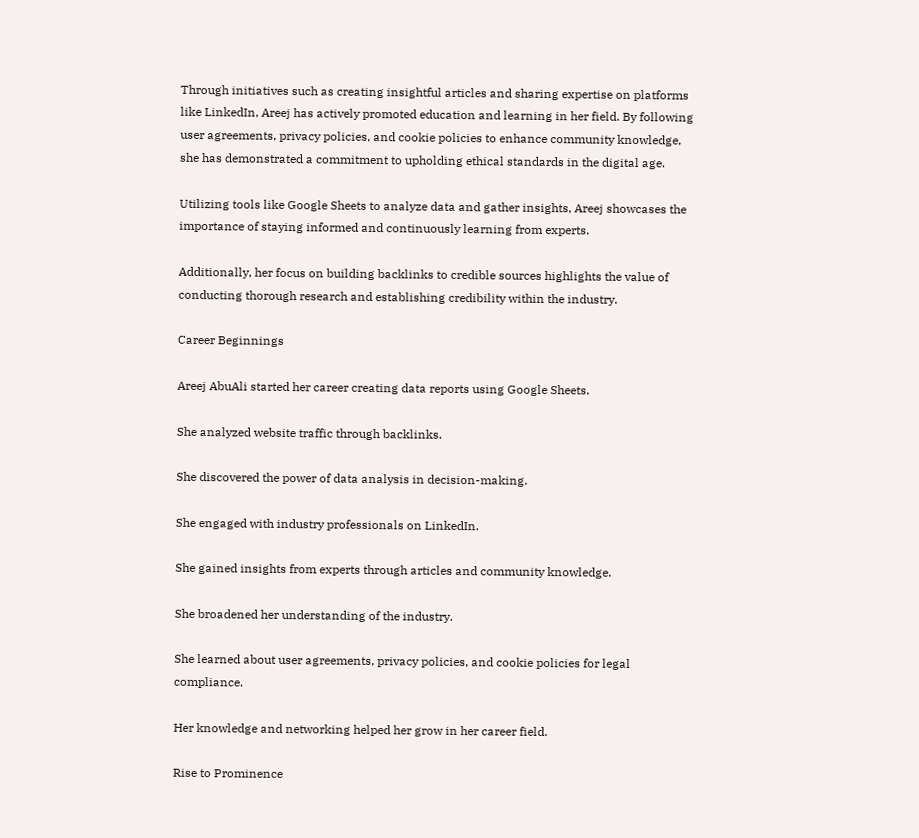Through initiatives such as creating insightful articles and sharing expertise on platforms like LinkedIn, Areej has actively promoted education and learning in her field. By following user agreements, privacy policies, and cookie policies to enhance community knowledge, she has demonstrated a commitment to upholding ethical standards in the digital age.

Utilizing tools like Google Sheets to analyze data and gather insights, Areej showcases the importance of staying informed and continuously learning from experts.

Additionally, her focus on building backlinks to credible sources highlights the value of conducting thorough research and establishing credibility within the industry.

Career Beginnings

Areej AbuAli started her career creating data reports using Google Sheets.

She analyzed website traffic through backlinks.

She discovered the power of data analysis in decision-making.

She engaged with industry professionals on LinkedIn.

She gained insights from experts through articles and community knowledge.

She broadened her understanding of the industry.

She learned about user agreements, privacy policies, and cookie policies for legal compliance.

Her knowledge and networking helped her grow in her career field.

Rise to Prominence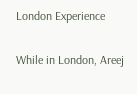London Experience

While in London, Areej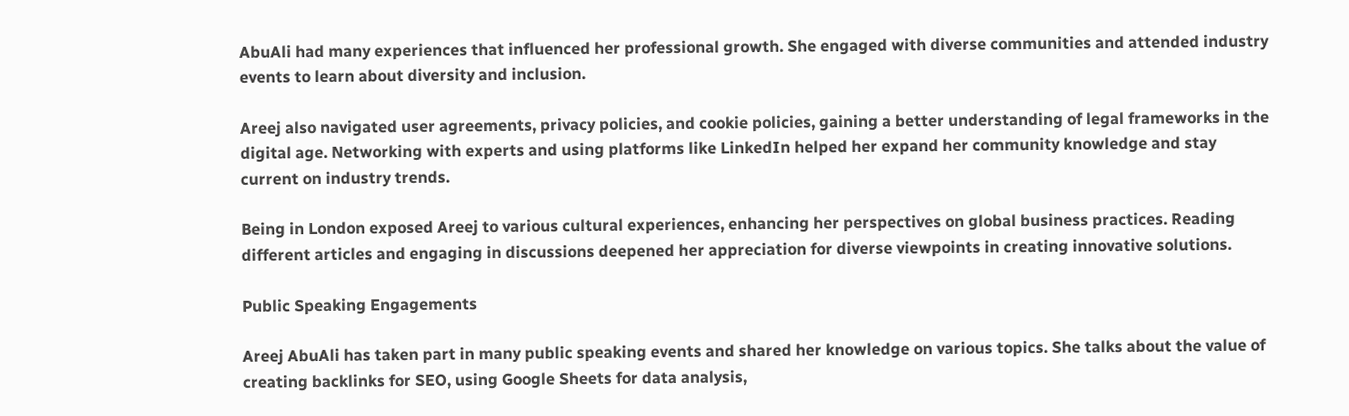AbuAli had many experiences that influenced her professional growth. She engaged with diverse communities and attended industry events to learn about diversity and inclusion.

Areej also navigated user agreements, privacy policies, and cookie policies, gaining a better understanding of legal frameworks in the digital age. Networking with experts and using platforms like LinkedIn helped her expand her community knowledge and stay current on industry trends.

Being in London exposed Areej to various cultural experiences, enhancing her perspectives on global business practices. Reading different articles and engaging in discussions deepened her appreciation for diverse viewpoints in creating innovative solutions.

Public Speaking Engagements

Areej AbuAli has taken part in many public speaking events and shared her knowledge on various topics. She talks about the value of creating backlinks for SEO, using Google Sheets for data analysis,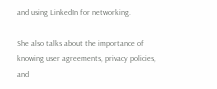and using LinkedIn for networking.

She also talks about the importance of knowing user agreements, privacy policies, and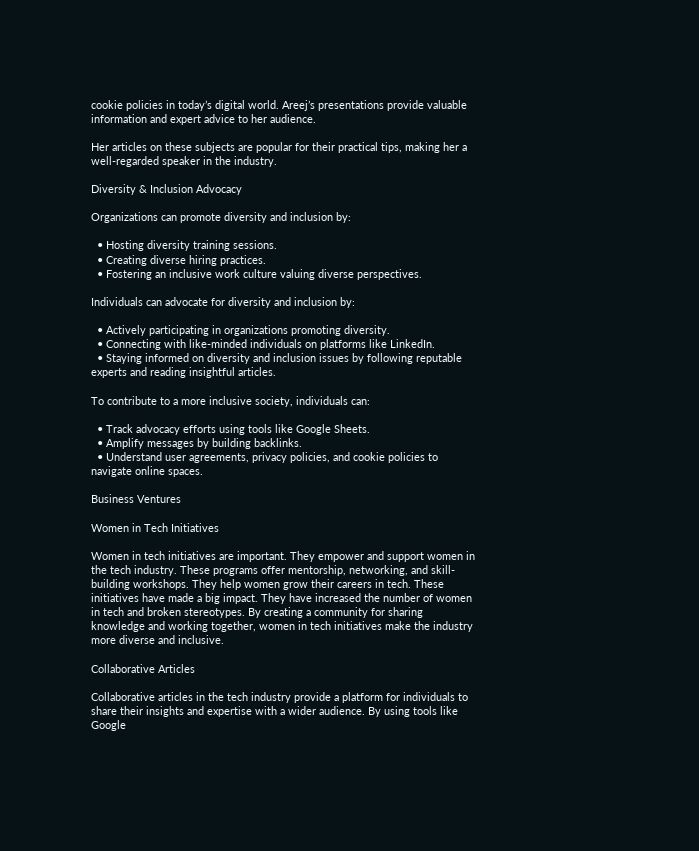cookie policies in today’s digital world. Areej’s presentations provide valuable information and expert advice to her audience.

Her articles on these subjects are popular for their practical tips, making her a well-regarded speaker in the industry.

Diversity & Inclusion Advocacy

Organizations can promote diversity and inclusion by:

  • Hosting diversity training sessions.
  • Creating diverse hiring practices.
  • Fostering an inclusive work culture valuing diverse perspectives.

Individuals can advocate for diversity and inclusion by:

  • Actively participating in organizations promoting diversity.
  • Connecting with like-minded individuals on platforms like LinkedIn.
  • Staying informed on diversity and inclusion issues by following reputable experts and reading insightful articles.

To contribute to a more inclusive society, individuals can:

  • Track advocacy efforts using tools like Google Sheets.
  • Amplify messages by building backlinks.
  • Understand user agreements, privacy policies, and cookie policies to navigate online spaces.

Business Ventures

Women in Tech Initiatives

Women in tech initiatives are important. They empower and support women in the tech industry. These programs offer mentorship, networking, and skill-building workshops. They help women grow their careers in tech. These initiatives have made a big impact. They have increased the number of women in tech and broken stereotypes. By creating a community for sharing knowledge and working together, women in tech initiatives make the industry more diverse and inclusive.

Collaborative Articles

Collaborative articles in the tech industry provide a platform for individuals to share their insights and expertise with a wider audience. By using tools like Google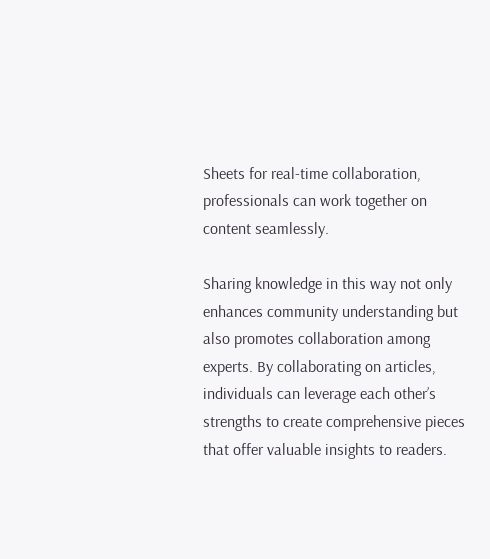Sheets for real-time collaboration, professionals can work together on content seamlessly.

Sharing knowledge in this way not only enhances community understanding but also promotes collaboration among experts. By collaborating on articles, individuals can leverage each other’s strengths to create comprehensive pieces that offer valuable insights to readers.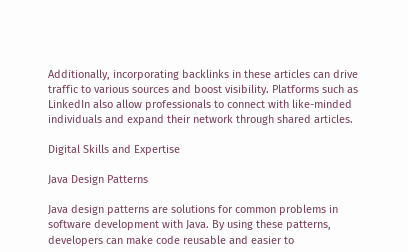Additionally, incorporating backlinks in these articles can drive traffic to various sources and boost visibility. Platforms such as LinkedIn also allow professionals to connect with like-minded individuals and expand their network through shared articles.

Digital Skills and Expertise

Java Design Patterns

Java design patterns are solutions for common problems in software development with Java. By using these patterns, developers can make code reusable and easier to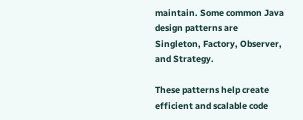maintain. Some common Java design patterns are Singleton, Factory, Observer, and Strategy.

These patterns help create efficient and scalable code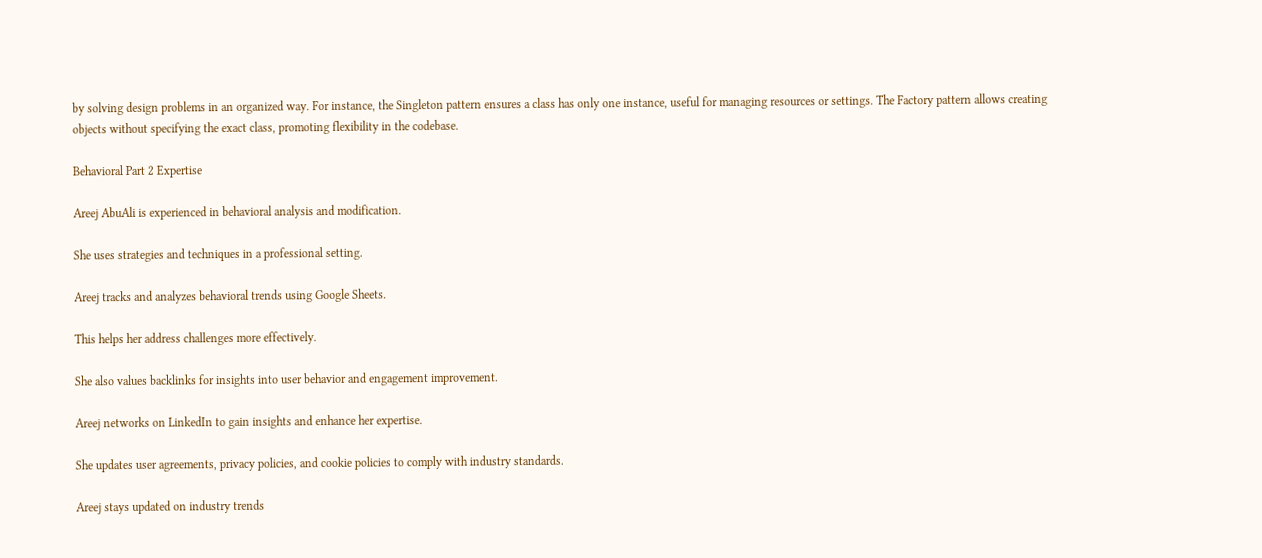by solving design problems in an organized way. For instance, the Singleton pattern ensures a class has only one instance, useful for managing resources or settings. The Factory pattern allows creating objects without specifying the exact class, promoting flexibility in the codebase.

Behavioral Part 2 Expertise

Areej AbuAli is experienced in behavioral analysis and modification.

She uses strategies and techniques in a professional setting.

Areej tracks and analyzes behavioral trends using Google Sheets.

This helps her address challenges more effectively.

She also values backlinks for insights into user behavior and engagement improvement.

Areej networks on LinkedIn to gain insights and enhance her expertise.

She updates user agreements, privacy policies, and cookie policies to comply with industry standards.

Areej stays updated on industry trends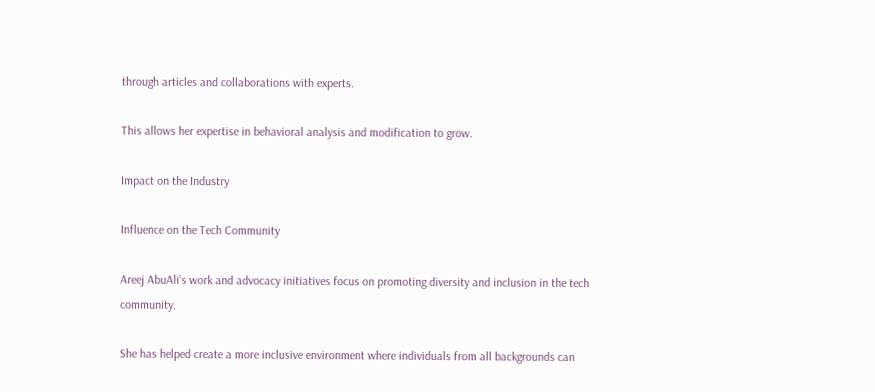through articles and collaborations with experts.

This allows her expertise in behavioral analysis and modification to grow.

Impact on the Industry

Influence on the Tech Community

Areej AbuAli’s work and advocacy initiatives focus on promoting diversity and inclusion in the tech community.

She has helped create a more inclusive environment where individuals from all backgrounds can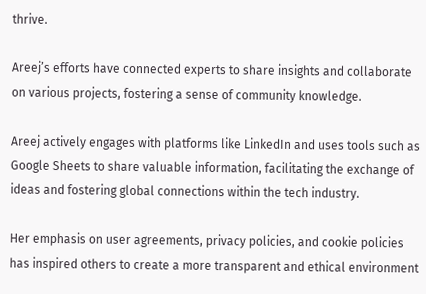thrive.

Areej’s efforts have connected experts to share insights and collaborate on various projects, fostering a sense of community knowledge.

Areej actively engages with platforms like LinkedIn and uses tools such as Google Sheets to share valuable information, facilitating the exchange of ideas and fostering global connections within the tech industry.

Her emphasis on user agreements, privacy policies, and cookie policies has inspired others to create a more transparent and ethical environment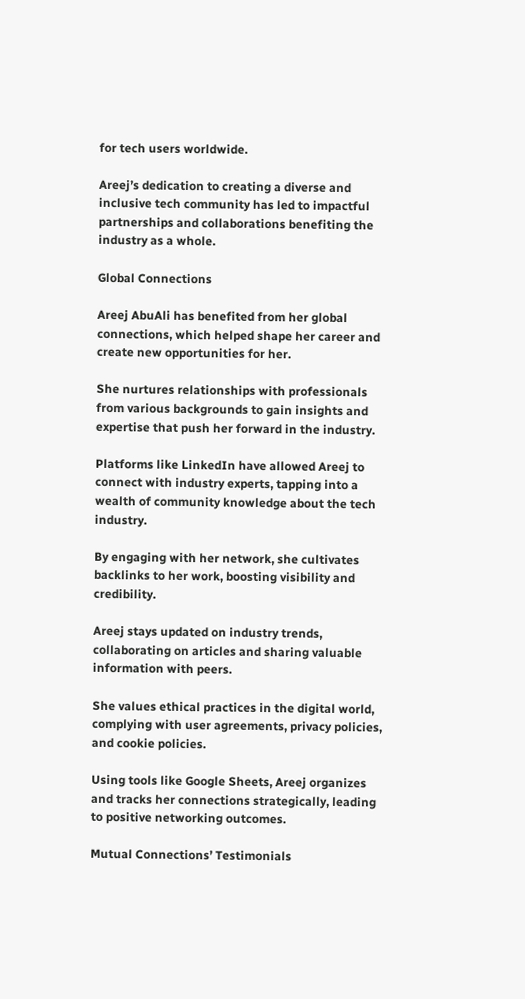for tech users worldwide.

Areej’s dedication to creating a diverse and inclusive tech community has led to impactful partnerships and collaborations benefiting the industry as a whole.

Global Connections

Areej AbuAli has benefited from her global connections, which helped shape her career and create new opportunities for her.

She nurtures relationships with professionals from various backgrounds to gain insights and expertise that push her forward in the industry.

Platforms like LinkedIn have allowed Areej to connect with industry experts, tapping into a wealth of community knowledge about the tech industry.

By engaging with her network, she cultivates backlinks to her work, boosting visibility and credibility.

Areej stays updated on industry trends, collaborating on articles and sharing valuable information with peers.

She values ethical practices in the digital world, complying with user agreements, privacy policies, and cookie policies.

Using tools like Google Sheets, Areej organizes and tracks her connections strategically, leading to positive networking outcomes.

Mutual Connections’ Testimonials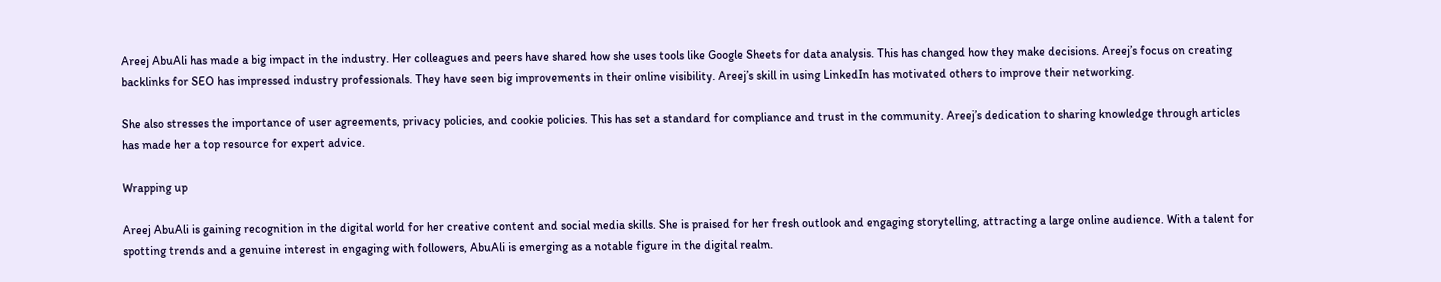Areej AbuAli has made a big impact in the industry. Her colleagues and peers have shared how she uses tools like Google Sheets for data analysis. This has changed how they make decisions. Areej’s focus on creating backlinks for SEO has impressed industry professionals. They have seen big improvements in their online visibility. Areej’s skill in using LinkedIn has motivated others to improve their networking.

She also stresses the importance of user agreements, privacy policies, and cookie policies. This has set a standard for compliance and trust in the community. Areej’s dedication to sharing knowledge through articles has made her a top resource for expert advice.

Wrapping up

Areej AbuAli is gaining recognition in the digital world for her creative content and social media skills. She is praised for her fresh outlook and engaging storytelling, attracting a large online audience. With a talent for spotting trends and a genuine interest in engaging with followers, AbuAli is emerging as a notable figure in the digital realm.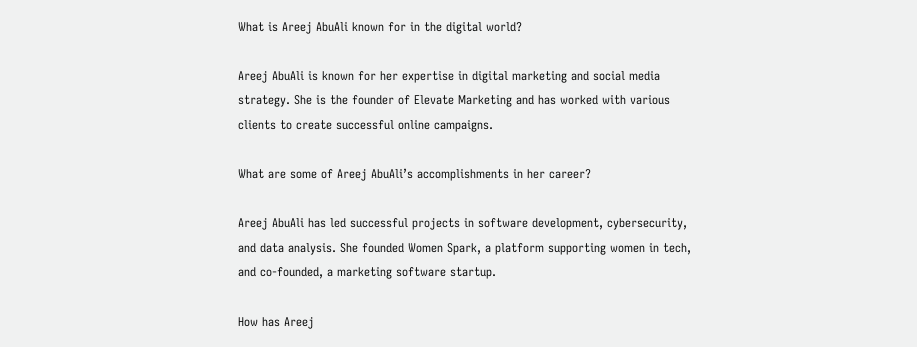What is Areej AbuAli known for in the digital world?

Areej AbuAli is known for her expertise in digital marketing and social media strategy. She is the founder of Elevate Marketing and has worked with various clients to create successful online campaigns.

What are some of Areej AbuAli’s accomplishments in her career?

Areej AbuAli has led successful projects in software development, cybersecurity, and data analysis. She founded Women Spark, a platform supporting women in tech, and co-founded, a marketing software startup.

How has Areej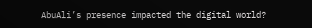AbuAli’s presence impacted the digital world?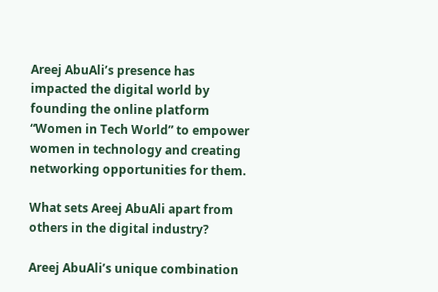Areej AbuAli’s presence has impacted the digital world by founding the online platform “Women in Tech World” to empower women in technology and creating networking opportunities for them.

What sets Areej AbuAli apart from others in the digital industry?

Areej AbuAli’s unique combination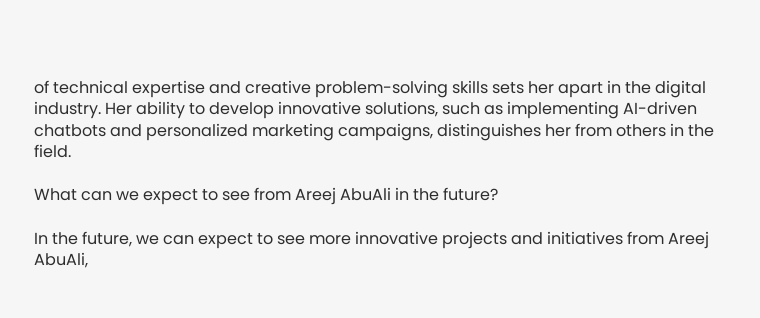of technical expertise and creative problem-solving skills sets her apart in the digital industry. Her ability to develop innovative solutions, such as implementing AI-driven chatbots and personalized marketing campaigns, distinguishes her from others in the field.

What can we expect to see from Areej AbuAli in the future?

In the future, we can expect to see more innovative projects and initiatives from Areej AbuAli,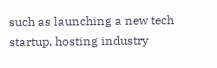such as launching a new tech startup, hosting industry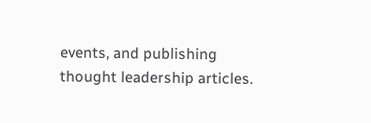events, and publishing thought leadership articles.